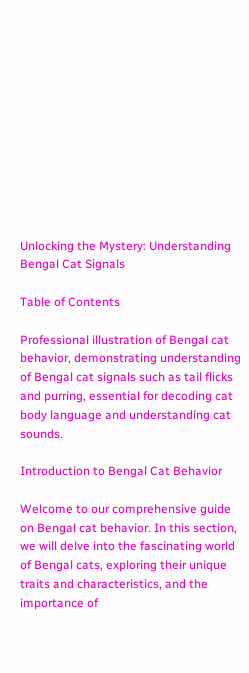Unlocking the Mystery: Understanding Bengal Cat Signals

Table of Contents

Professional illustration of Bengal cat behavior, demonstrating understanding of Bengal cat signals such as tail flicks and purring, essential for decoding cat body language and understanding cat sounds.

Introduction to Bengal Cat Behavior

Welcome to our comprehensive guide on Bengal cat behavior. In this section, we will delve into the fascinating world of Bengal cats, exploring their unique traits and characteristics, and the importance of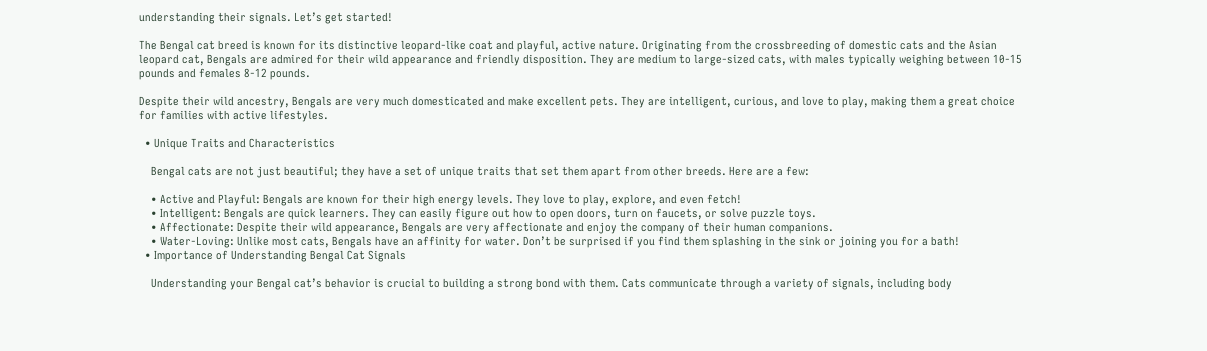understanding their signals. Let’s get started!

The Bengal cat breed is known for its distinctive leopard-like coat and playful, active nature. Originating from the crossbreeding of domestic cats and the Asian leopard cat, Bengals are admired for their wild appearance and friendly disposition. They are medium to large-sized cats, with males typically weighing between 10-15 pounds and females 8-12 pounds.

Despite their wild ancestry, Bengals are very much domesticated and make excellent pets. They are intelligent, curious, and love to play, making them a great choice for families with active lifestyles.

  • Unique Traits and Characteristics

    Bengal cats are not just beautiful; they have a set of unique traits that set them apart from other breeds. Here are a few:

    • Active and Playful: Bengals are known for their high energy levels. They love to play, explore, and even fetch!
    • Intelligent: Bengals are quick learners. They can easily figure out how to open doors, turn on faucets, or solve puzzle toys.
    • Affectionate: Despite their wild appearance, Bengals are very affectionate and enjoy the company of their human companions.
    • Water-Loving: Unlike most cats, Bengals have an affinity for water. Don’t be surprised if you find them splashing in the sink or joining you for a bath!
  • Importance of Understanding Bengal Cat Signals

    Understanding your Bengal cat’s behavior is crucial to building a strong bond with them. Cats communicate through a variety of signals, including body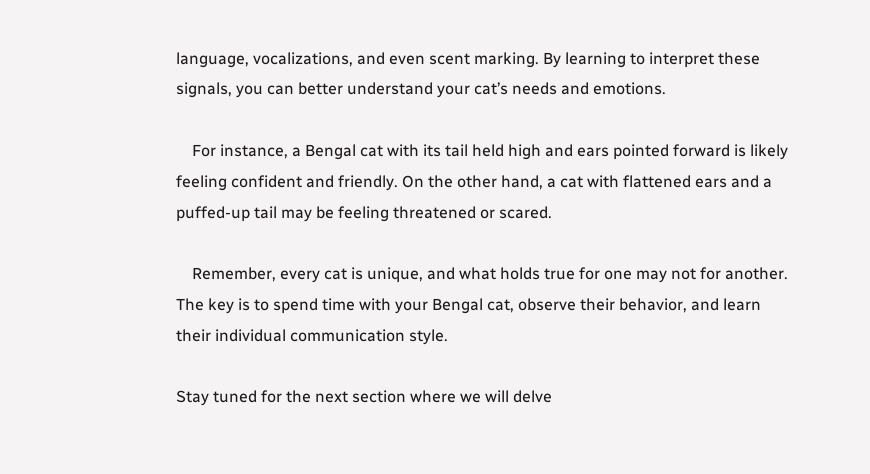language, vocalizations, and even scent marking. By learning to interpret these signals, you can better understand your cat’s needs and emotions.

    For instance, a Bengal cat with its tail held high and ears pointed forward is likely feeling confident and friendly. On the other hand, a cat with flattened ears and a puffed-up tail may be feeling threatened or scared.

    Remember, every cat is unique, and what holds true for one may not for another. The key is to spend time with your Bengal cat, observe their behavior, and learn their individual communication style.

Stay tuned for the next section where we will delve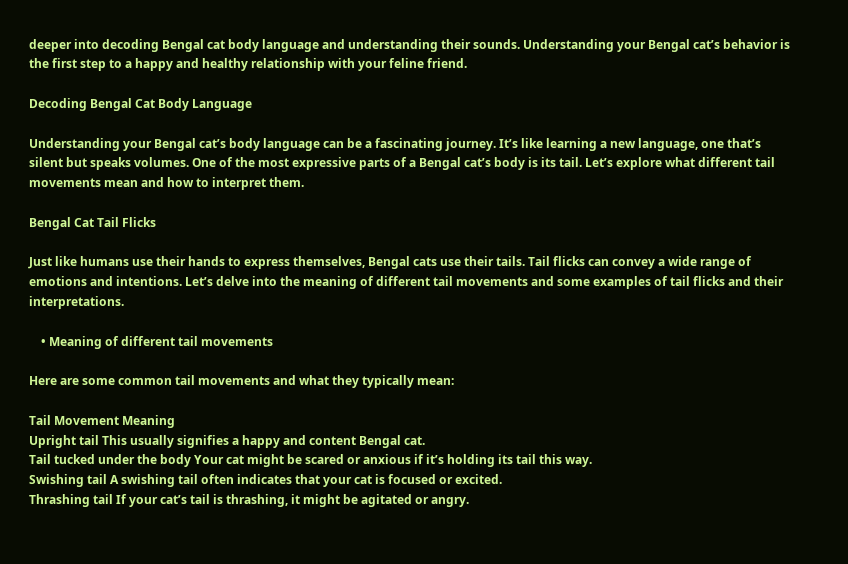deeper into decoding Bengal cat body language and understanding their sounds. Understanding your Bengal cat’s behavior is the first step to a happy and healthy relationship with your feline friend.

Decoding Bengal Cat Body Language

Understanding your Bengal cat’s body language can be a fascinating journey. It’s like learning a new language, one that’s silent but speaks volumes. One of the most expressive parts of a Bengal cat’s body is its tail. Let’s explore what different tail movements mean and how to interpret them.

Bengal Cat Tail Flicks

Just like humans use their hands to express themselves, Bengal cats use their tails. Tail flicks can convey a wide range of emotions and intentions. Let’s delve into the meaning of different tail movements and some examples of tail flicks and their interpretations.

    • Meaning of different tail movements

Here are some common tail movements and what they typically mean:

Tail Movement Meaning
Upright tail This usually signifies a happy and content Bengal cat.
Tail tucked under the body Your cat might be scared or anxious if it’s holding its tail this way.
Swishing tail A swishing tail often indicates that your cat is focused or excited.
Thrashing tail If your cat’s tail is thrashing, it might be agitated or angry.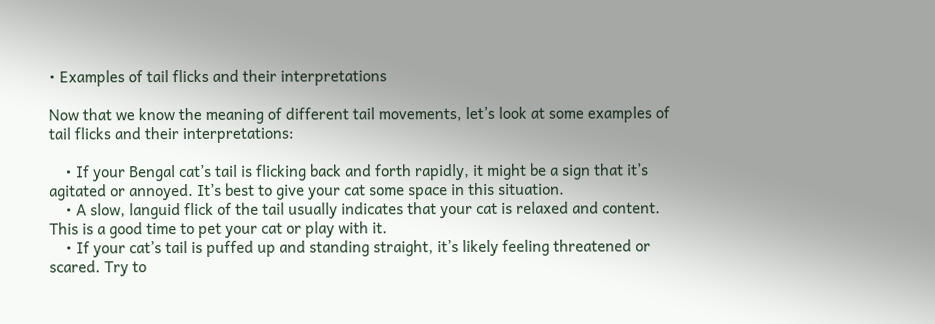• Examples of tail flicks and their interpretations

Now that we know the meaning of different tail movements, let’s look at some examples of tail flicks and their interpretations:

    • If your Bengal cat’s tail is flicking back and forth rapidly, it might be a sign that it’s agitated or annoyed. It’s best to give your cat some space in this situation.
    • A slow, languid flick of the tail usually indicates that your cat is relaxed and content. This is a good time to pet your cat or play with it.
    • If your cat’s tail is puffed up and standing straight, it’s likely feeling threatened or scared. Try to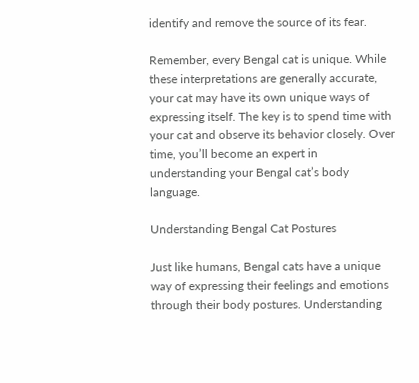identify and remove the source of its fear.

Remember, every Bengal cat is unique. While these interpretations are generally accurate, your cat may have its own unique ways of expressing itself. The key is to spend time with your cat and observe its behavior closely. Over time, you’ll become an expert in understanding your Bengal cat’s body language.

Understanding Bengal Cat Postures

Just like humans, Bengal cats have a unique way of expressing their feelings and emotions through their body postures. Understanding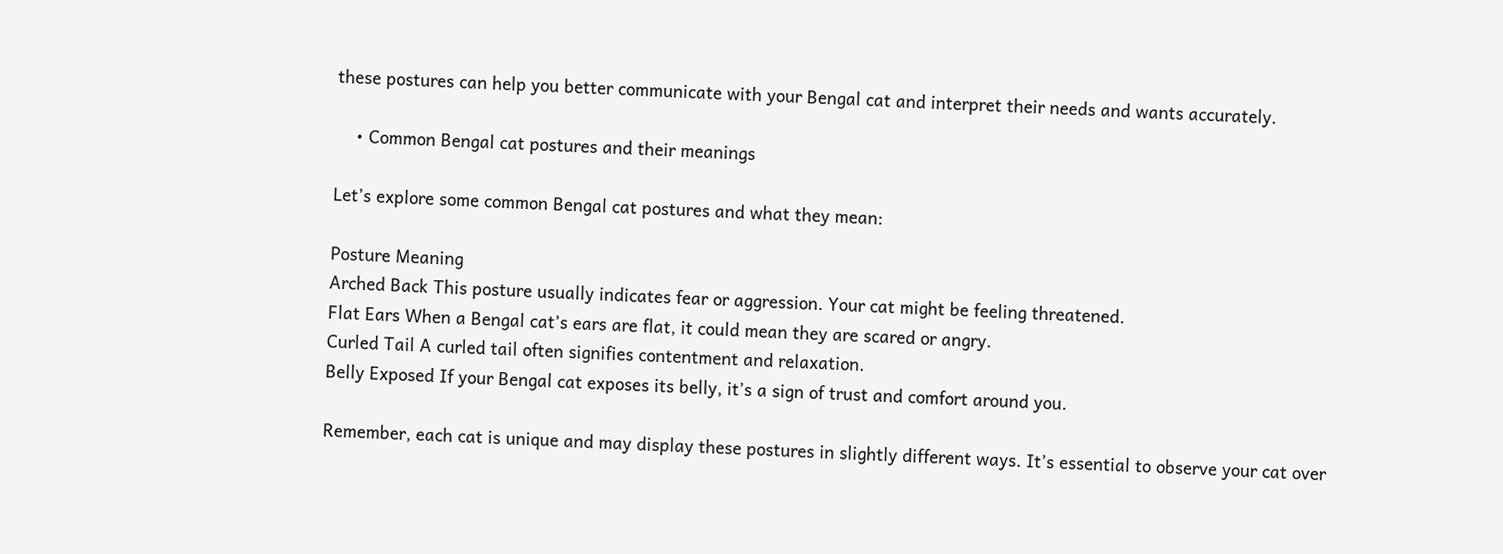these postures can help you better communicate with your Bengal cat and interpret their needs and wants accurately.

    • Common Bengal cat postures and their meanings

Let’s explore some common Bengal cat postures and what they mean:

Posture Meaning
Arched Back This posture usually indicates fear or aggression. Your cat might be feeling threatened.
Flat Ears When a Bengal cat’s ears are flat, it could mean they are scared or angry.
Curled Tail A curled tail often signifies contentment and relaxation.
Belly Exposed If your Bengal cat exposes its belly, it’s a sign of trust and comfort around you.

Remember, each cat is unique and may display these postures in slightly different ways. It’s essential to observe your cat over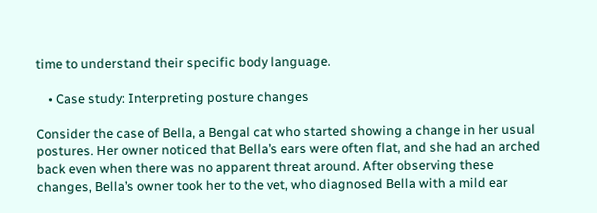time to understand their specific body language.

    • Case study: Interpreting posture changes

Consider the case of Bella, a Bengal cat who started showing a change in her usual postures. Her owner noticed that Bella’s ears were often flat, and she had an arched back even when there was no apparent threat around. After observing these changes, Bella’s owner took her to the vet, who diagnosed Bella with a mild ear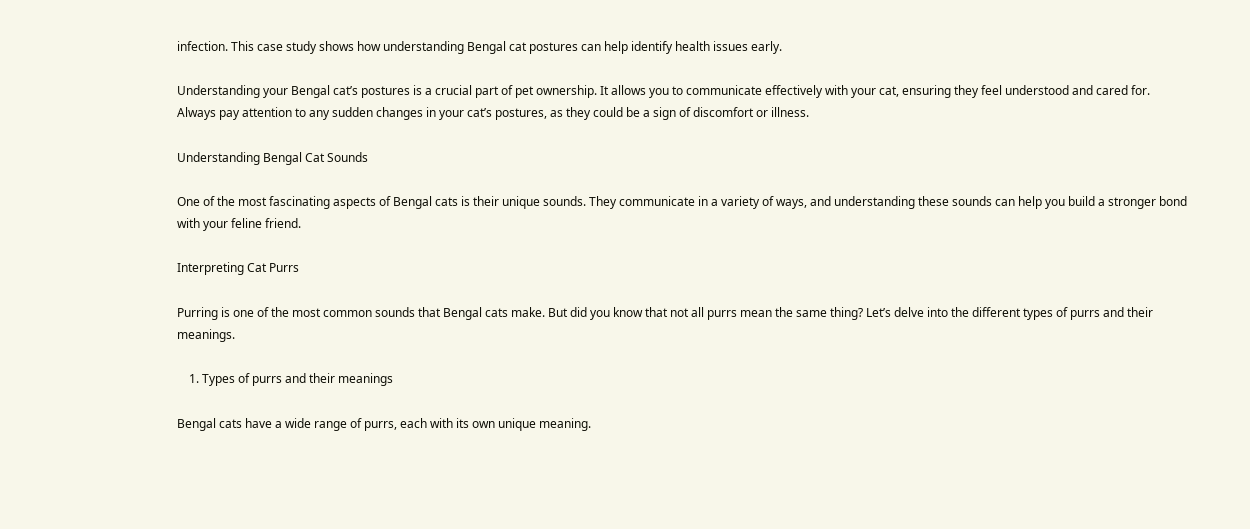infection. This case study shows how understanding Bengal cat postures can help identify health issues early.

Understanding your Bengal cat’s postures is a crucial part of pet ownership. It allows you to communicate effectively with your cat, ensuring they feel understood and cared for. Always pay attention to any sudden changes in your cat’s postures, as they could be a sign of discomfort or illness.

Understanding Bengal Cat Sounds

One of the most fascinating aspects of Bengal cats is their unique sounds. They communicate in a variety of ways, and understanding these sounds can help you build a stronger bond with your feline friend.

Interpreting Cat Purrs

Purring is one of the most common sounds that Bengal cats make. But did you know that not all purrs mean the same thing? Let’s delve into the different types of purrs and their meanings.

    1. Types of purrs and their meanings

Bengal cats have a wide range of purrs, each with its own unique meaning.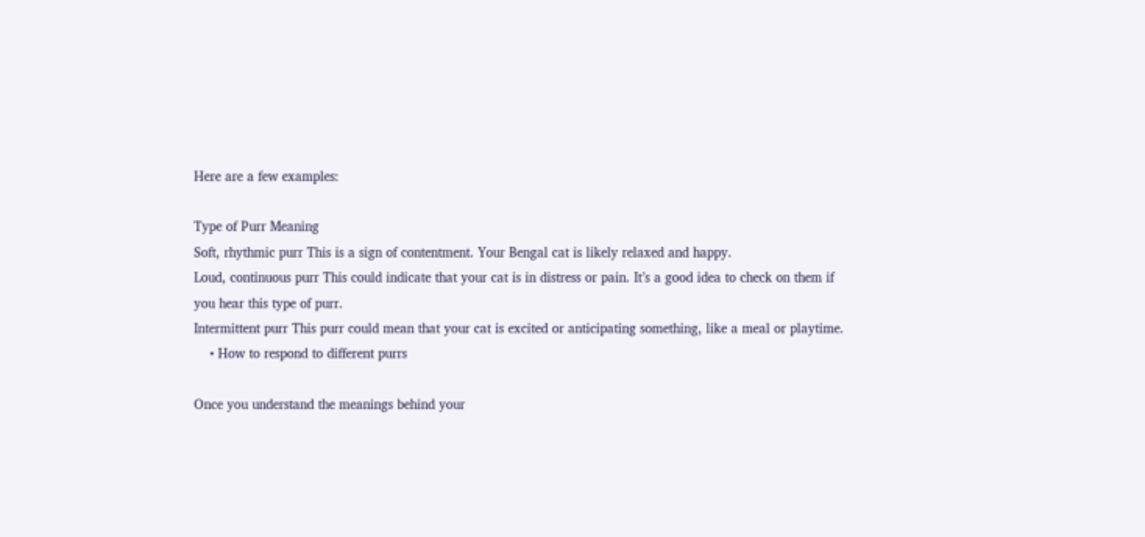Here are a few examples:

Type of Purr Meaning
Soft, rhythmic purr This is a sign of contentment. Your Bengal cat is likely relaxed and happy.
Loud, continuous purr This could indicate that your cat is in distress or pain. It’s a good idea to check on them if you hear this type of purr.
Intermittent purr This purr could mean that your cat is excited or anticipating something, like a meal or playtime.
    • How to respond to different purrs

Once you understand the meanings behind your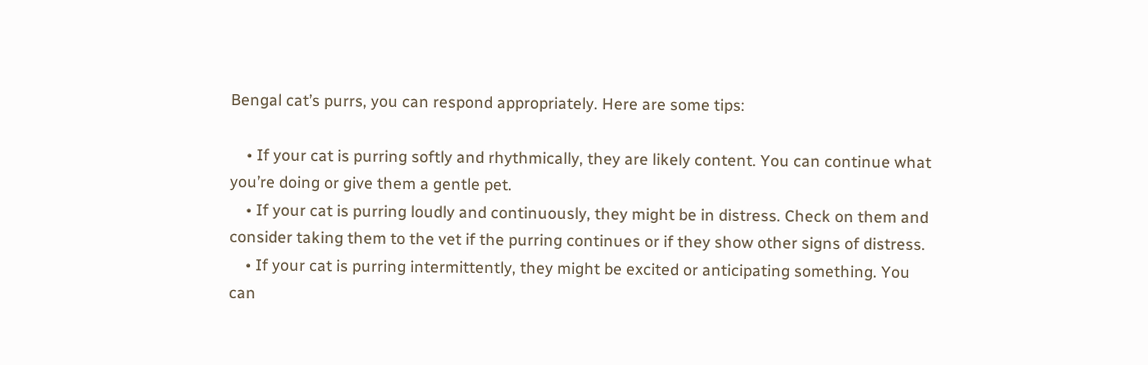Bengal cat’s purrs, you can respond appropriately. Here are some tips:

    • If your cat is purring softly and rhythmically, they are likely content. You can continue what you’re doing or give them a gentle pet.
    • If your cat is purring loudly and continuously, they might be in distress. Check on them and consider taking them to the vet if the purring continues or if they show other signs of distress.
    • If your cat is purring intermittently, they might be excited or anticipating something. You can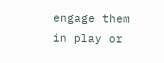engage them in play or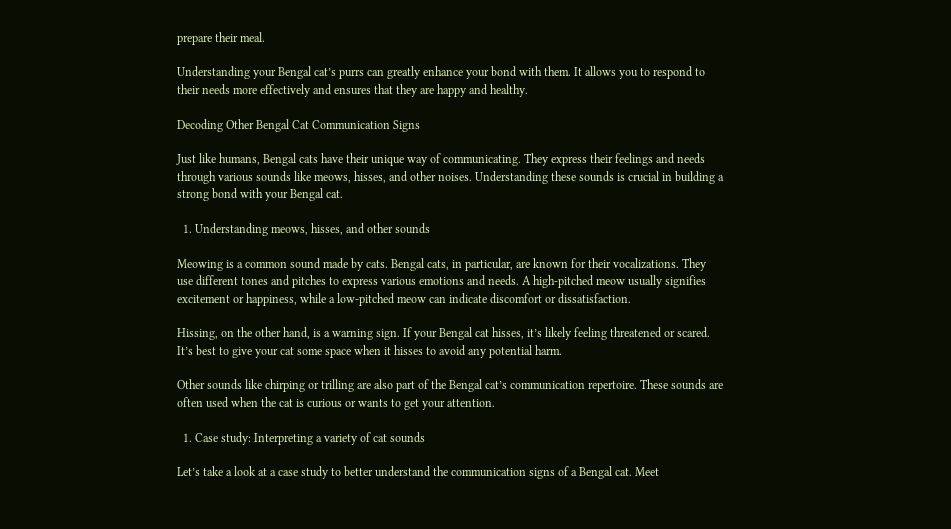prepare their meal.

Understanding your Bengal cat’s purrs can greatly enhance your bond with them. It allows you to respond to their needs more effectively and ensures that they are happy and healthy.

Decoding Other Bengal Cat Communication Signs

Just like humans, Bengal cats have their unique way of communicating. They express their feelings and needs through various sounds like meows, hisses, and other noises. Understanding these sounds is crucial in building a strong bond with your Bengal cat.

  1. Understanding meows, hisses, and other sounds

Meowing is a common sound made by cats. Bengal cats, in particular, are known for their vocalizations. They use different tones and pitches to express various emotions and needs. A high-pitched meow usually signifies excitement or happiness, while a low-pitched meow can indicate discomfort or dissatisfaction.

Hissing, on the other hand, is a warning sign. If your Bengal cat hisses, it’s likely feeling threatened or scared. It’s best to give your cat some space when it hisses to avoid any potential harm.

Other sounds like chirping or trilling are also part of the Bengal cat’s communication repertoire. These sounds are often used when the cat is curious or wants to get your attention.

  1. Case study: Interpreting a variety of cat sounds

Let’s take a look at a case study to better understand the communication signs of a Bengal cat. Meet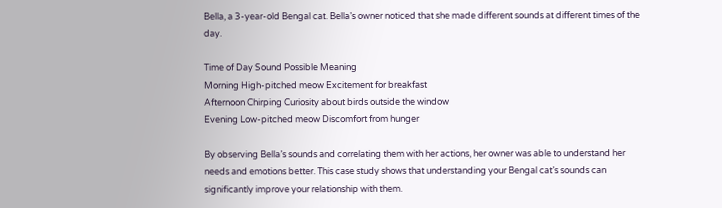Bella, a 3-year-old Bengal cat. Bella’s owner noticed that she made different sounds at different times of the day.

Time of Day Sound Possible Meaning
Morning High-pitched meow Excitement for breakfast
Afternoon Chirping Curiosity about birds outside the window
Evening Low-pitched meow Discomfort from hunger

By observing Bella’s sounds and correlating them with her actions, her owner was able to understand her needs and emotions better. This case study shows that understanding your Bengal cat’s sounds can significantly improve your relationship with them.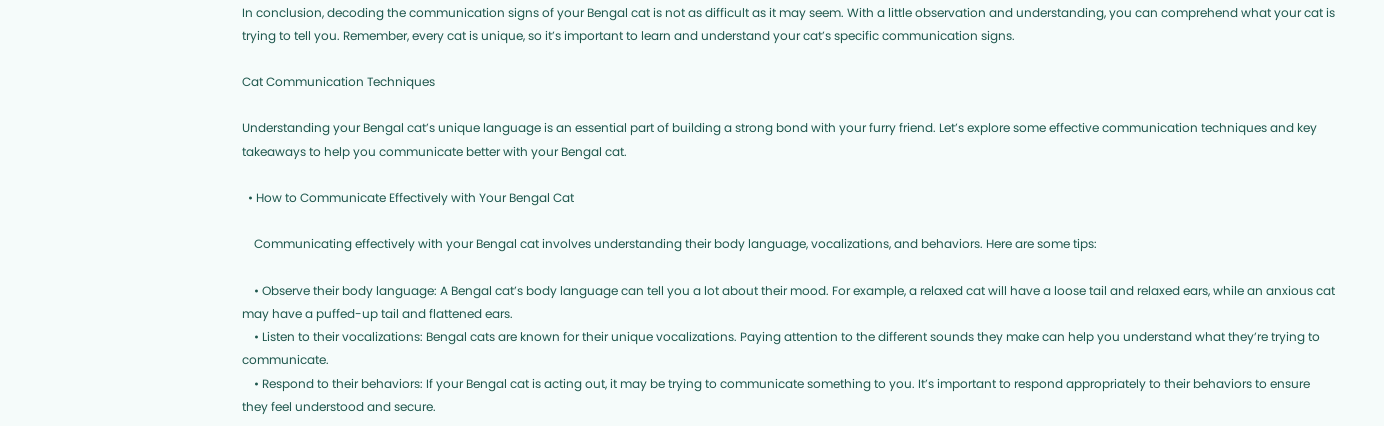In conclusion, decoding the communication signs of your Bengal cat is not as difficult as it may seem. With a little observation and understanding, you can comprehend what your cat is trying to tell you. Remember, every cat is unique, so it’s important to learn and understand your cat’s specific communication signs.

Cat Communication Techniques

Understanding your Bengal cat’s unique language is an essential part of building a strong bond with your furry friend. Let’s explore some effective communication techniques and key takeaways to help you communicate better with your Bengal cat.

  • How to Communicate Effectively with Your Bengal Cat

    Communicating effectively with your Bengal cat involves understanding their body language, vocalizations, and behaviors. Here are some tips:

    • Observe their body language: A Bengal cat’s body language can tell you a lot about their mood. For example, a relaxed cat will have a loose tail and relaxed ears, while an anxious cat may have a puffed-up tail and flattened ears.
    • Listen to their vocalizations: Bengal cats are known for their unique vocalizations. Paying attention to the different sounds they make can help you understand what they’re trying to communicate.
    • Respond to their behaviors: If your Bengal cat is acting out, it may be trying to communicate something to you. It’s important to respond appropriately to their behaviors to ensure they feel understood and secure.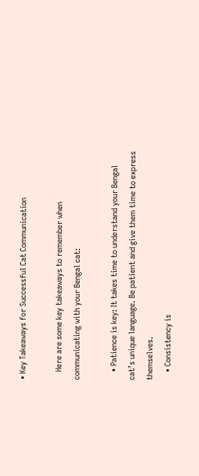• Key Takeaways for Successful Cat Communication

    Here are some key takeaways to remember when communicating with your Bengal cat:

    • Patience is key: It takes time to understand your Bengal cat’s unique language. Be patient and give them time to express themselves.
    • Consistency is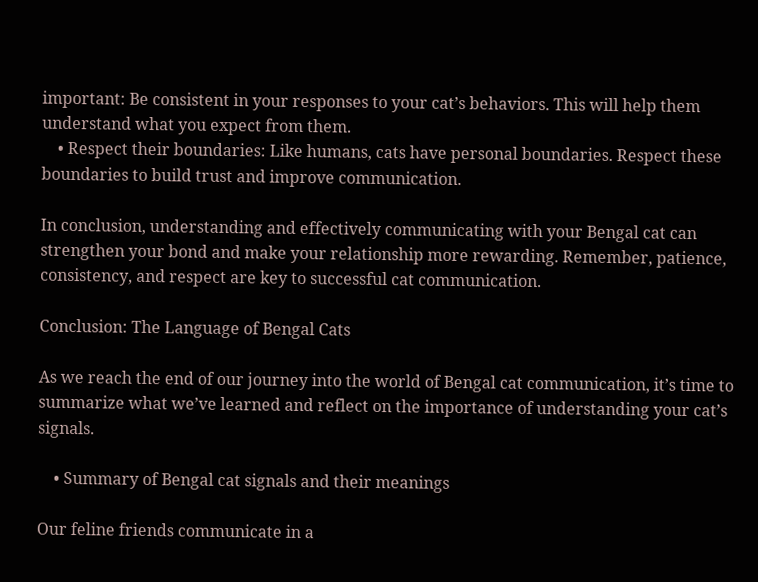important: Be consistent in your responses to your cat’s behaviors. This will help them understand what you expect from them.
    • Respect their boundaries: Like humans, cats have personal boundaries. Respect these boundaries to build trust and improve communication.

In conclusion, understanding and effectively communicating with your Bengal cat can strengthen your bond and make your relationship more rewarding. Remember, patience, consistency, and respect are key to successful cat communication.

Conclusion: The Language of Bengal Cats

As we reach the end of our journey into the world of Bengal cat communication, it’s time to summarize what we’ve learned and reflect on the importance of understanding your cat’s signals.

    • Summary of Bengal cat signals and their meanings

Our feline friends communicate in a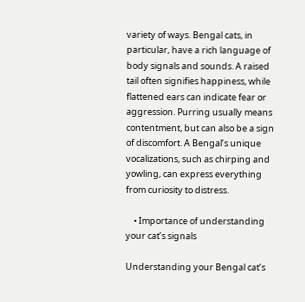variety of ways. Bengal cats, in particular, have a rich language of body signals and sounds. A raised tail often signifies happiness, while flattened ears can indicate fear or aggression. Purring usually means contentment, but can also be a sign of discomfort. A Bengal’s unique vocalizations, such as chirping and yowling, can express everything from curiosity to distress.

    • Importance of understanding your cat’s signals

Understanding your Bengal cat’s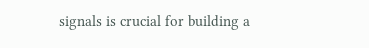signals is crucial for building a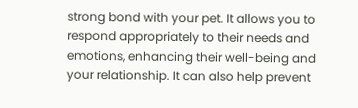strong bond with your pet. It allows you to respond appropriately to their needs and emotions, enhancing their well-being and your relationship. It can also help prevent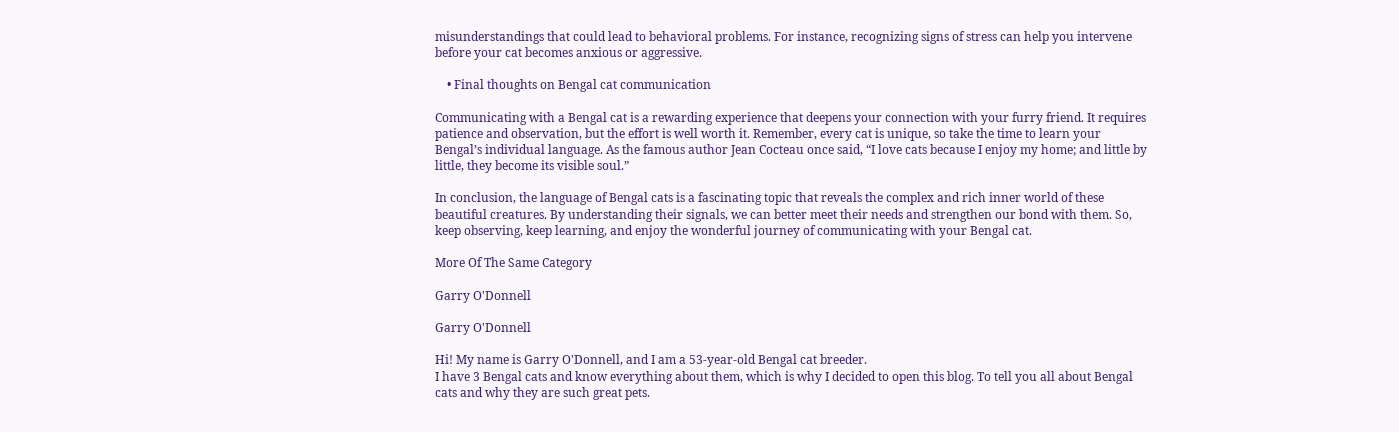misunderstandings that could lead to behavioral problems. For instance, recognizing signs of stress can help you intervene before your cat becomes anxious or aggressive.

    • Final thoughts on Bengal cat communication

Communicating with a Bengal cat is a rewarding experience that deepens your connection with your furry friend. It requires patience and observation, but the effort is well worth it. Remember, every cat is unique, so take the time to learn your Bengal’s individual language. As the famous author Jean Cocteau once said, “I love cats because I enjoy my home; and little by little, they become its visible soul.”

In conclusion, the language of Bengal cats is a fascinating topic that reveals the complex and rich inner world of these beautiful creatures. By understanding their signals, we can better meet their needs and strengthen our bond with them. So, keep observing, keep learning, and enjoy the wonderful journey of communicating with your Bengal cat.

More Of The Same Category

Garry O'Donnell

Garry O'Donnell

Hi! My name is Garry O'Donnell, and I am a 53-year-old Bengal cat breeder.
I have 3 Bengal cats and know everything about them, which is why I decided to open this blog. To tell you all about Bengal cats and why they are such great pets.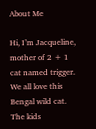About Me

Hi, I’m Jacqueline, mother of 2 + 1 cat named trigger. We all love this Bengal wild cat. The kids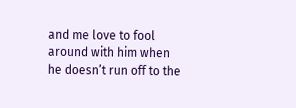and me love to fool around with him when he doesn’t run off to the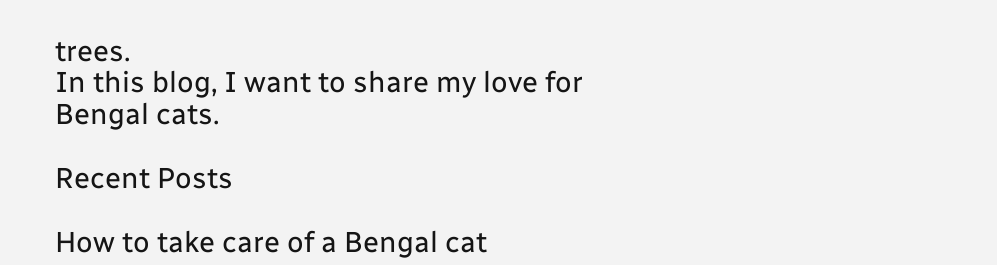trees.
In this blog, I want to share my love for Bengal cats.

Recent Posts

How to take care of a Bengal cat